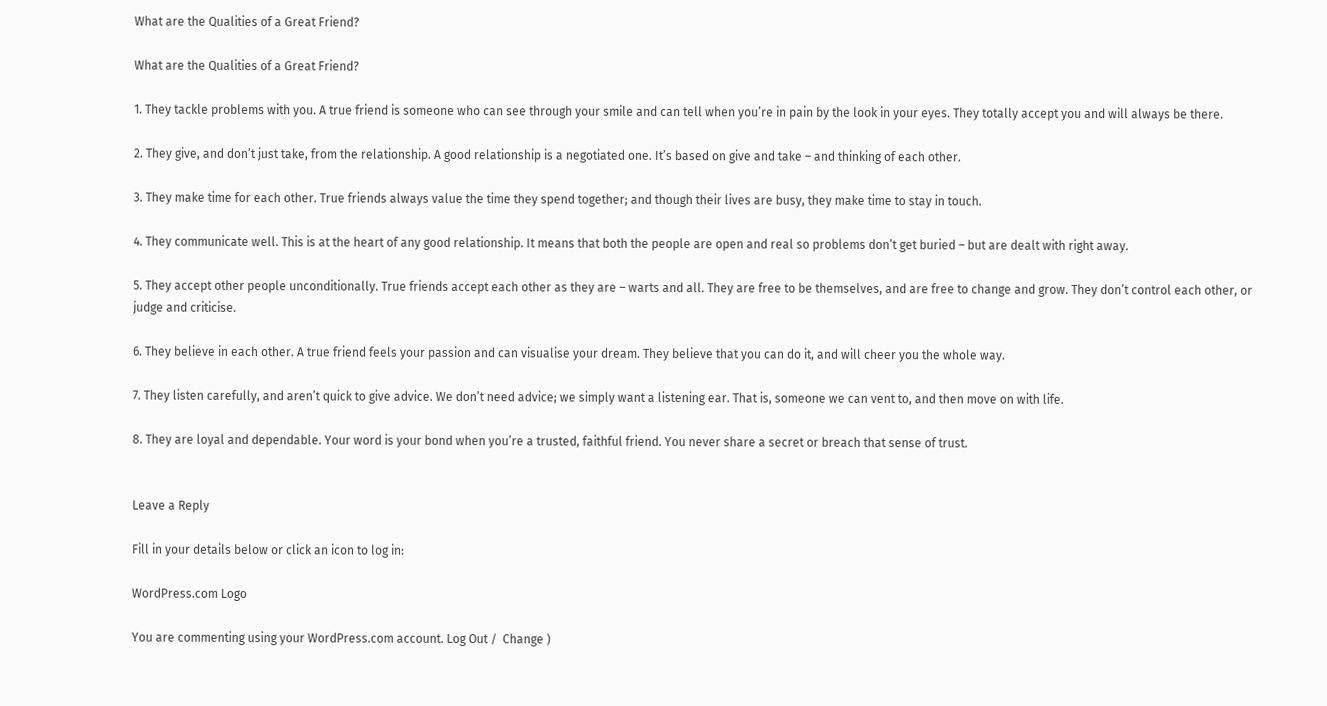What are the Qualities of a Great Friend?

What are the Qualities of a Great Friend?

1. They tackle problems with you. A true friend is someone who can see through your smile and can tell when you’re in pain by the look in your eyes. They totally accept you and will always be there.

2. They give, and don’t just take, from the relationship. A good relationship is a negotiated one. It’s based on give and take – and thinking of each other.

3. They make time for each other. True friends always value the time they spend together; and though their lives are busy, they make time to stay in touch.

4. They communicate well. This is at the heart of any good relationship. It means that both the people are open and real so problems don’t get buried – but are dealt with right away.

5. They accept other people unconditionally. True friends accept each other as they are – warts and all. They are free to be themselves, and are free to change and grow. They don’t control each other, or judge and criticise.

6. They believe in each other. A true friend feels your passion and can visualise your dream. They believe that you can do it, and will cheer you the whole way.

7. They listen carefully, and aren’t quick to give advice. We don’t need advice; we simply want a listening ear. That is, someone we can vent to, and then move on with life.

8. They are loyal and dependable. Your word is your bond when you’re a trusted, faithful friend. You never share a secret or breach that sense of trust.


Leave a Reply

Fill in your details below or click an icon to log in:

WordPress.com Logo

You are commenting using your WordPress.com account. Log Out /  Change )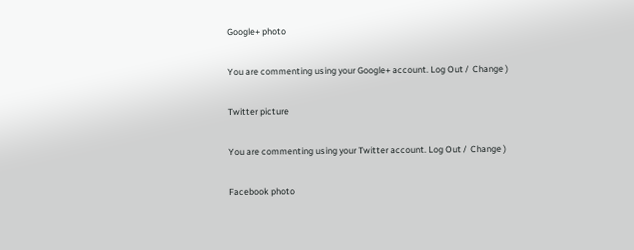Google+ photo

You are commenting using your Google+ account. Log Out /  Change )

Twitter picture

You are commenting using your Twitter account. Log Out /  Change )

Facebook photo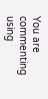You are commenting using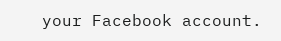your Facebook account.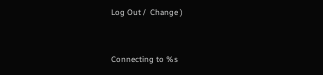Log Out /  Change )


Connecting to %s